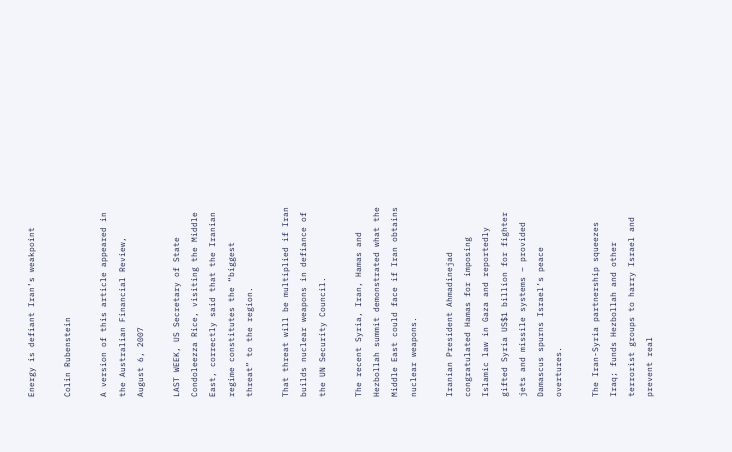Energy is defiant Iran’s weakpoint

Colin Rubenstein

A version of this article appeared in the Australian Financial Review, August 6, 2007

LAST WEEK, US Secretary of State Condoleezza Rice, visiting the Middle East, correctly said that the Iranian regime constitutes the “biggest threat” to the region.

That threat will be multiplied if Iran builds nuclear weapons in defiance of the UN Security Council.

The recent Syria, Iran, Hamas and Hezbollah summit demonstrated what the Middle East could face if Iran obtains nuclear weapons.

Iranian President Ahmadinejad congratulated Hamas for imposing Islamic law in Gaza and reportedly gifted Syria US$1 billion for fighter jets and missile systems – provided Damascus spurns Israel’s peace overtures.

The Iran-Syria partnership squeezes Iraq; funds Hezbollah and other terrorist groups to harry Israel and prevent real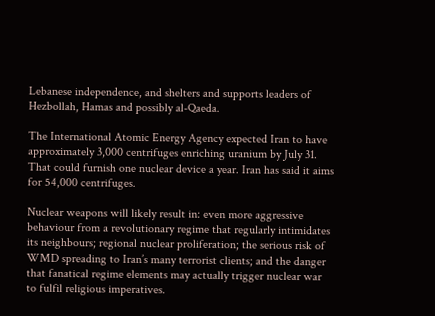Lebanese independence, and shelters and supports leaders of Hezbollah, Hamas and possibly al-Qaeda.

The International Atomic Energy Agency expected Iran to have approximately 3,000 centrifuges enriching uranium by July 31. That could furnish one nuclear device a year. Iran has said it aims for 54,000 centrifuges.

Nuclear weapons will likely result in: even more aggressive behaviour from a revolutionary regime that regularly intimidates its neighbours; regional nuclear proliferation; the serious risk of WMD spreading to Iran’s many terrorist clients; and the danger that fanatical regime elements may actually trigger nuclear war to fulfil religious imperatives.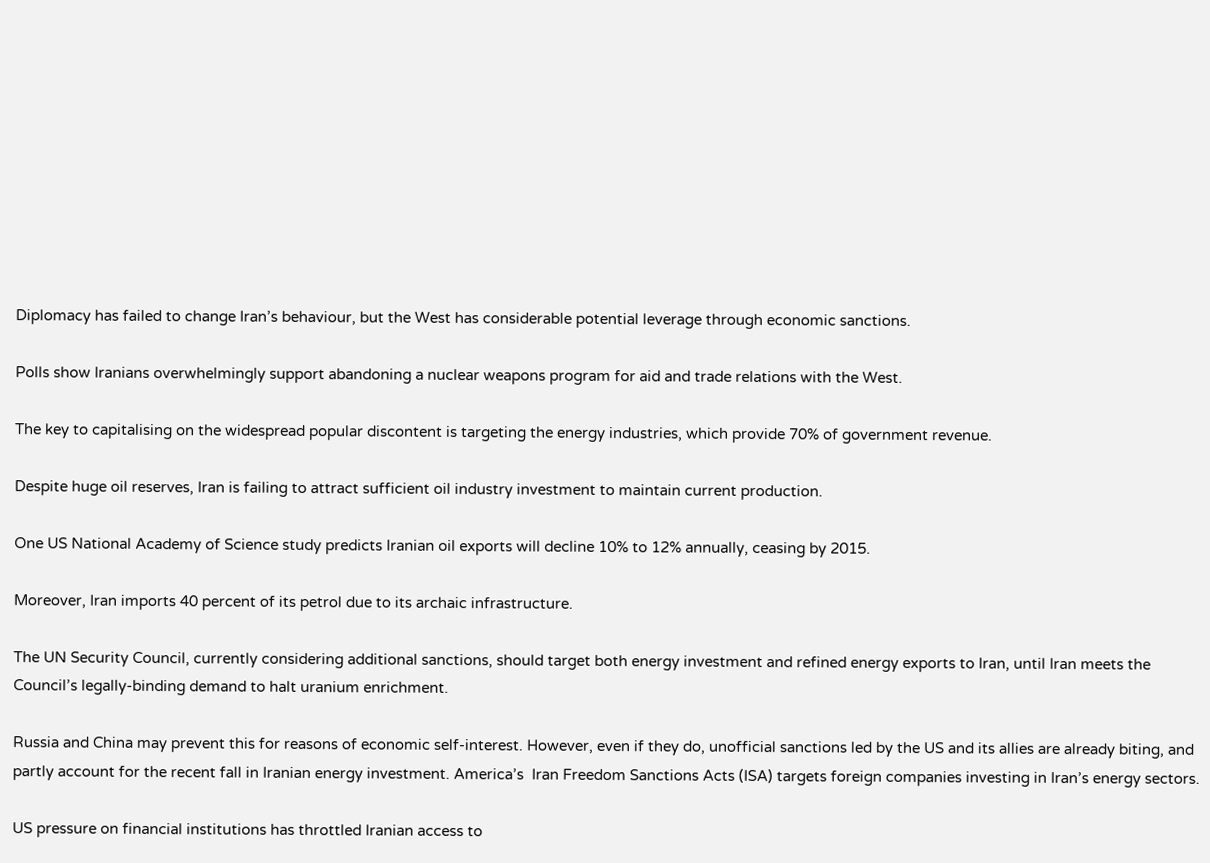Diplomacy has failed to change Iran’s behaviour, but the West has considerable potential leverage through economic sanctions.

Polls show Iranians overwhelmingly support abandoning a nuclear weapons program for aid and trade relations with the West.

The key to capitalising on the widespread popular discontent is targeting the energy industries, which provide 70% of government revenue.

Despite huge oil reserves, Iran is failing to attract sufficient oil industry investment to maintain current production.

One US National Academy of Science study predicts Iranian oil exports will decline 10% to 12% annually, ceasing by 2015.

Moreover, Iran imports 40 percent of its petrol due to its archaic infrastructure.

The UN Security Council, currently considering additional sanctions, should target both energy investment and refined energy exports to Iran, until Iran meets the Council’s legally-binding demand to halt uranium enrichment.

Russia and China may prevent this for reasons of economic self-interest. However, even if they do, unofficial sanctions led by the US and its allies are already biting, and partly account for the recent fall in Iranian energy investment. America’s  Iran Freedom Sanctions Acts (ISA) targets foreign companies investing in Iran’s energy sectors.

US pressure on financial institutions has throttled Iranian access to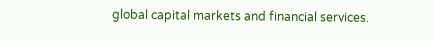global capital markets and financial services.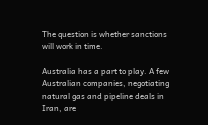The question is whether sanctions will work in time.

Australia has a part to play. A few Australian companies, negotiating natural gas and pipeline deals in Iran, are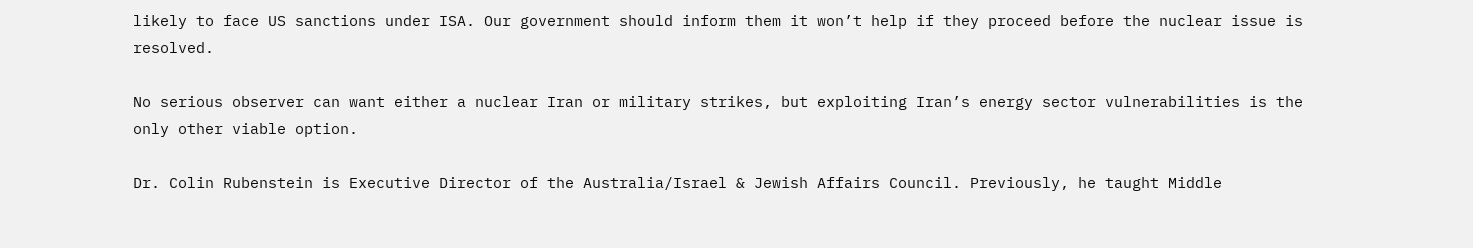likely to face US sanctions under ISA. Our government should inform them it won’t help if they proceed before the nuclear issue is resolved.

No serious observer can want either a nuclear Iran or military strikes, but exploiting Iran’s energy sector vulnerabilities is the only other viable option.

Dr. Colin Rubenstein is Executive Director of the Australia/Israel & Jewish Affairs Council. Previously, he taught Middle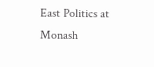East Politics at Monash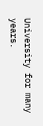University for many years.